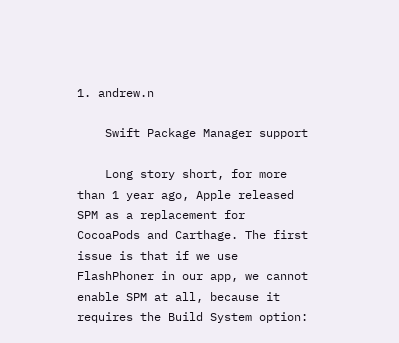1. andrew.n

    Swift Package Manager support

    Long story short, for more than 1 year ago, Apple released SPM as a replacement for CocoaPods and Carthage. The first issue is that if we use FlashPhoner in our app, we cannot enable SPM at all, because it requires the Build System option: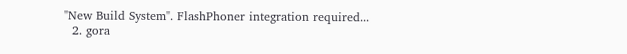"New Build System". FlashPhoner integration required...
  2. gora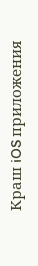Краш iOS приложения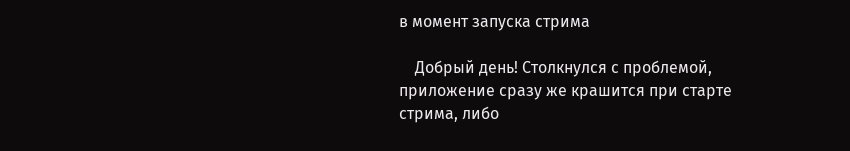в момент запуска стрима

    Добрый день! Столкнулся с проблемой, приложение сразу же крашится при старте стрима, либо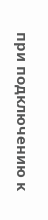при подключению к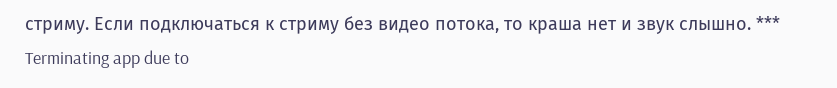стриму. Если подключаться к стриму без видео потока, то краша нет и звук слышно. *** Terminating app due to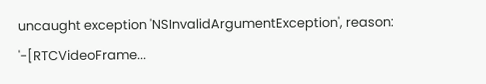uncaught exception 'NSInvalidArgumentException', reason: '-[RTCVideoFrame...